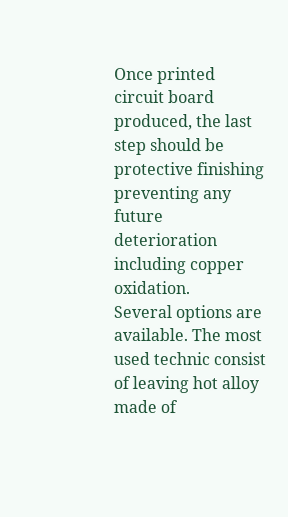Once printed circuit board produced, the last step should be protective finishing preventing any future deterioration including copper oxidation.
Several options are available. The most used technic consist of leaving hot alloy made of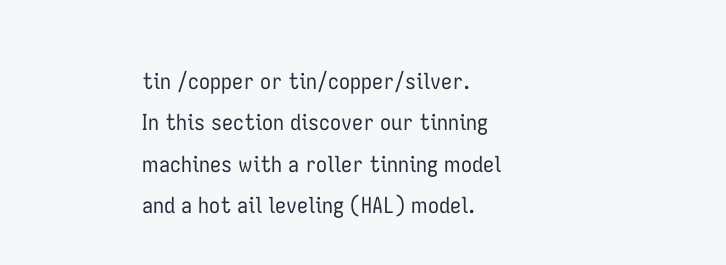tin /copper or tin/copper/silver.
In this section discover our tinning machines with a roller tinning model and a hot ail leveling (HAL) model.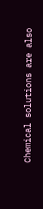Chemical solutions are also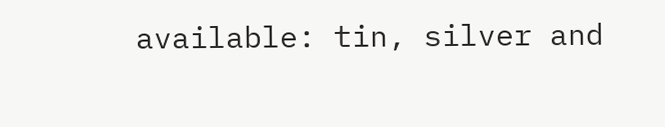available: tin, silver and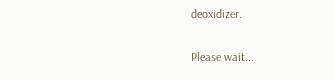deoxidizer.

Please wait...